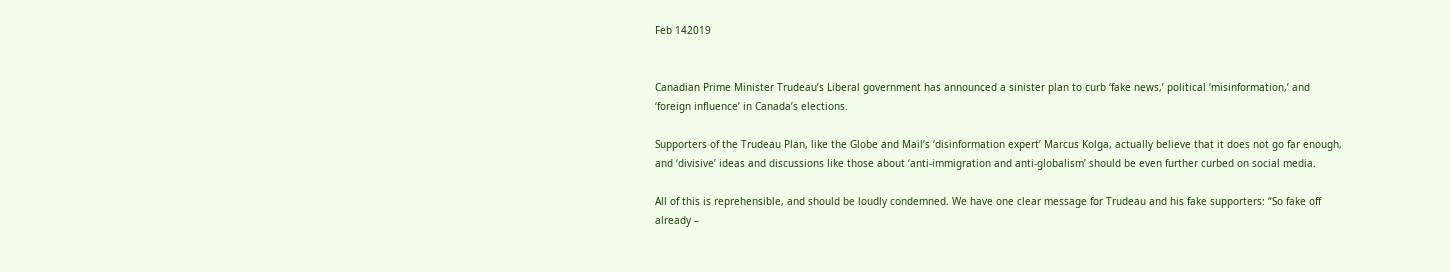Feb 142019


Canadian Prime Minister Trudeau’s Liberal government has announced a sinister plan to curb ‘fake news,’ political ‘misinformation,’ and ‘foreign influence’ in Canada’s elections.

Supporters of the Trudeau Plan, like the Globe and Mail’s ‘disinformation expert’ Marcus Kolga, actually believe that it does not go far enough, and ‘divisive’ ideas and discussions like those about ‘anti-immigration and anti-globalism’ should be even further curbed on social media.

All of this is reprehensible, and should be loudly condemned. We have one clear message for Trudeau and his fake supporters: “So fake off already –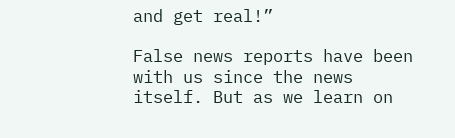and get real!”

False news reports have been with us since the news itself. But as we learn on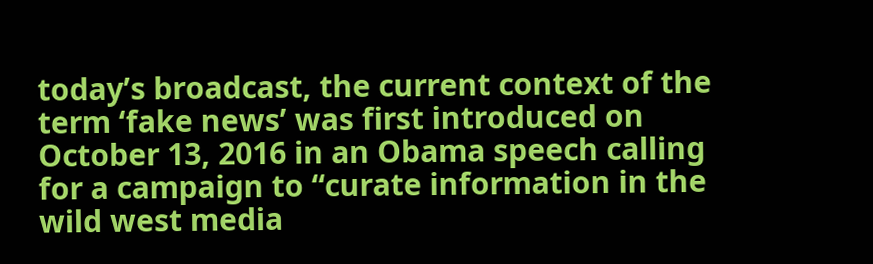today’s broadcast, the current context of the term ‘fake news’ was first introduced on October 13, 2016 in an Obama speech calling for a campaign to “curate information in the wild west media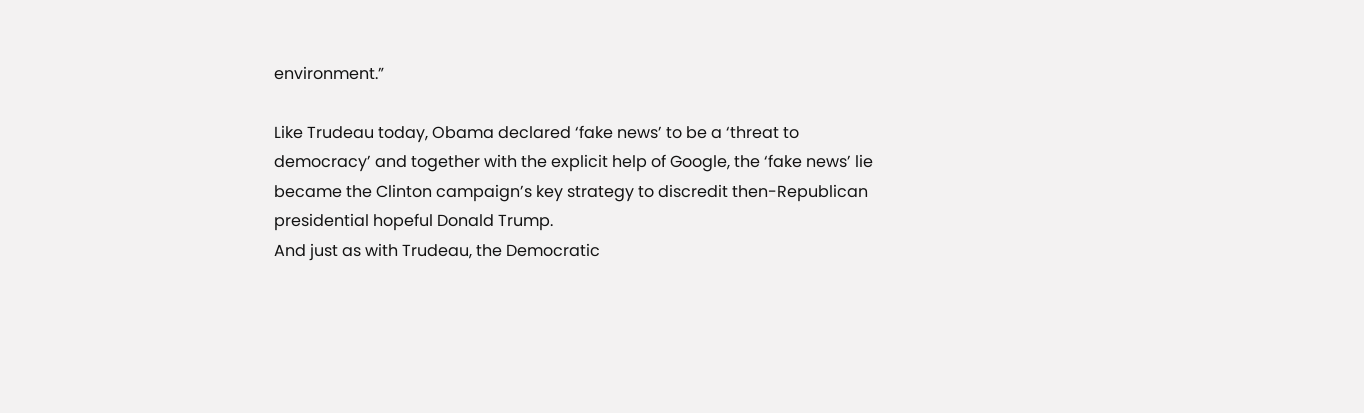environment.”

Like Trudeau today, Obama declared ‘fake news’ to be a ‘threat to democracy’ and together with the explicit help of Google, the ‘fake news’ lie became the Clinton campaign’s key strategy to discredit then-Republican presidential hopeful Donald Trump.
And just as with Trudeau, the Democratic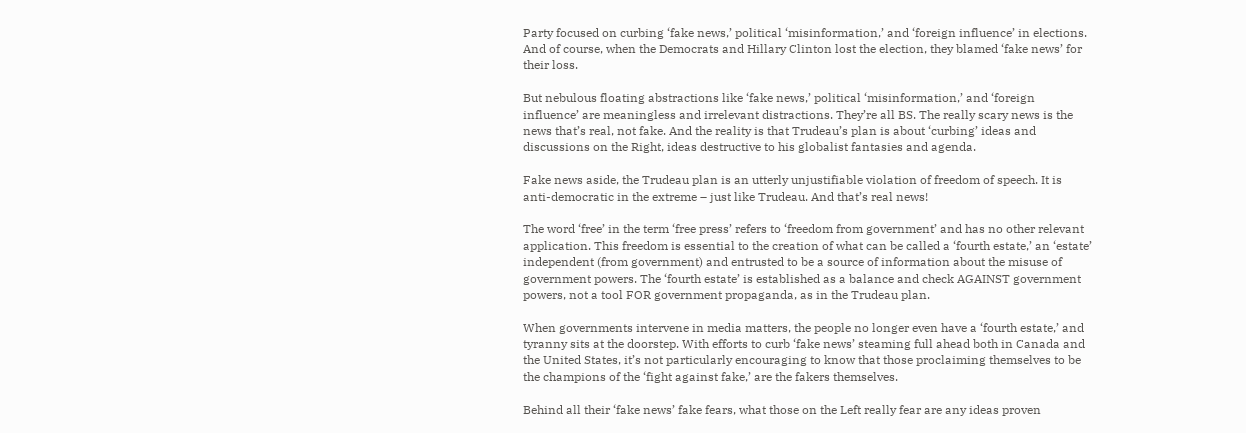Party focused on curbing ‘fake news,’ political ‘misinformation,’ and ‘foreign influence’ in elections. And of course, when the Democrats and Hillary Clinton lost the election, they blamed ‘fake news’ for their loss.

But nebulous floating abstractions like ‘fake news,’ political ‘misinformation,’ and ‘foreign influence’ are meaningless and irrelevant distractions. They’re all BS. The really scary news is the news that’s real, not fake. And the reality is that Trudeau’s plan is about ‘curbing’ ideas and discussions on the Right, ideas destructive to his globalist fantasies and agenda.

Fake news aside, the Trudeau plan is an utterly unjustifiable violation of freedom of speech. It is anti-democratic in the extreme – just like Trudeau. And that’s real news!

The word ‘free’ in the term ‘free press’ refers to ‘freedom from government’ and has no other relevant application. This freedom is essential to the creation of what can be called a ‘fourth estate,’ an ‘estate’ independent (from government) and entrusted to be a source of information about the misuse of government powers. The ‘fourth estate’ is established as a balance and check AGAINST government powers, not a tool FOR government propaganda, as in the Trudeau plan.

When governments intervene in media matters, the people no longer even have a ‘fourth estate,’ and tyranny sits at the doorstep. With efforts to curb ‘fake news’ steaming full ahead both in Canada and the United States, it’s not particularly encouraging to know that those proclaiming themselves to be the champions of the ‘fight against fake,’ are the fakers themselves.

Behind all their ‘fake news’ fake fears, what those on the Left really fear are any ideas proven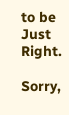to be Just Right.

Sorry,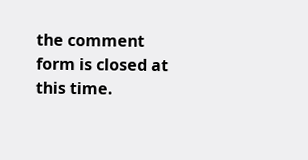the comment form is closed at this time.